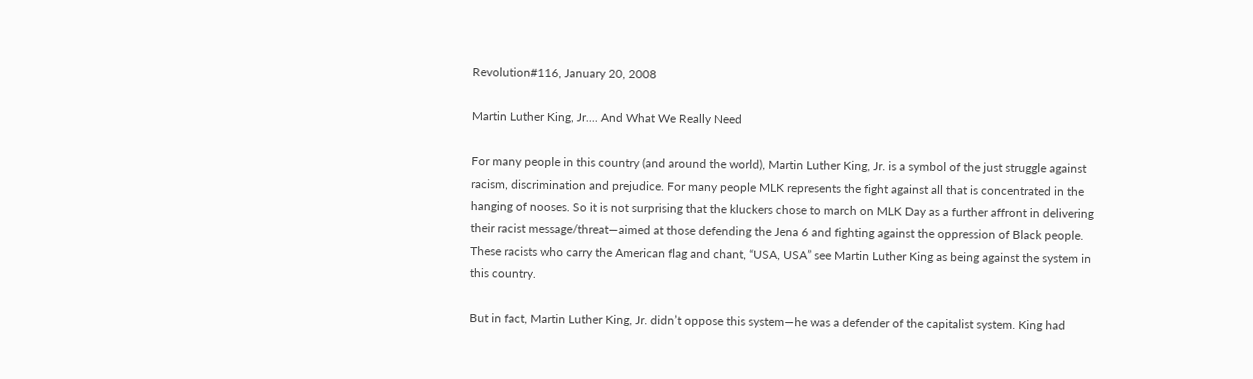Revolution#116, January 20, 2008

Martin Luther King, Jr.... And What We Really Need

For many people in this country (and around the world), Martin Luther King, Jr. is a symbol of the just struggle against racism, discrimination and prejudice. For many people MLK represents the fight against all that is concentrated in the hanging of nooses. So it is not surprising that the kluckers chose to march on MLK Day as a further affront in delivering their racist message/threat—aimed at those defending the Jena 6 and fighting against the oppression of Black people. These racists who carry the American flag and chant, “USA, USA” see Martin Luther King as being against the system in this country.

But in fact, Martin Luther King, Jr. didn’t oppose this system—he was a defender of the capitalist system. King had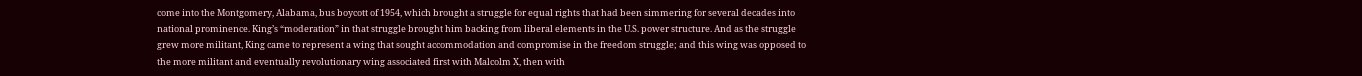come into the Montgomery, Alabama, bus boycott of 1954, which brought a struggle for equal rights that had been simmering for several decades into national prominence. King’s “moderation” in that struggle brought him backing from liberal elements in the U.S. power structure. And as the struggle grew more militant, King came to represent a wing that sought accommodation and compromise in the freedom struggle; and this wing was opposed to the more militant and eventually revolutionary wing associated first with Malcolm X, then with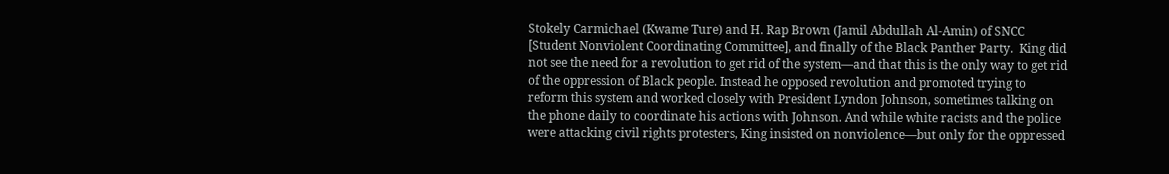Stokely Carmichael (Kwame Ture) and H. Rap Brown (Jamil Abdullah Al-Amin) of SNCC [Student Nonviolent Coordinating Committee], and finally of the Black Panther Party.  King did not see the need for a revolution to get rid of the system—and that this is the only way to get rid of the oppression of Black people. Instead he opposed revolution and promoted trying to reform this system and worked closely with President Lyndon Johnson, sometimes talking on the phone daily to coordinate his actions with Johnson. And while white racists and the police were attacking civil rights protesters, King insisted on nonviolence—but only for the oppressed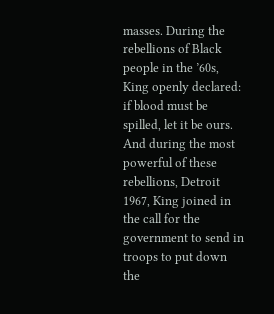masses. During the rebellions of Black people in the ’60s, King openly declared: if blood must be spilled, let it be ours. And during the most powerful of these rebellions, Detroit 1967, King joined in the call for the government to send in troops to put down the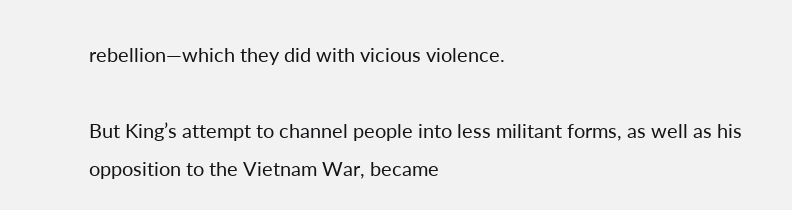rebellion—which they did with vicious violence.

But King’s attempt to channel people into less militant forms, as well as his opposition to the Vietnam War, became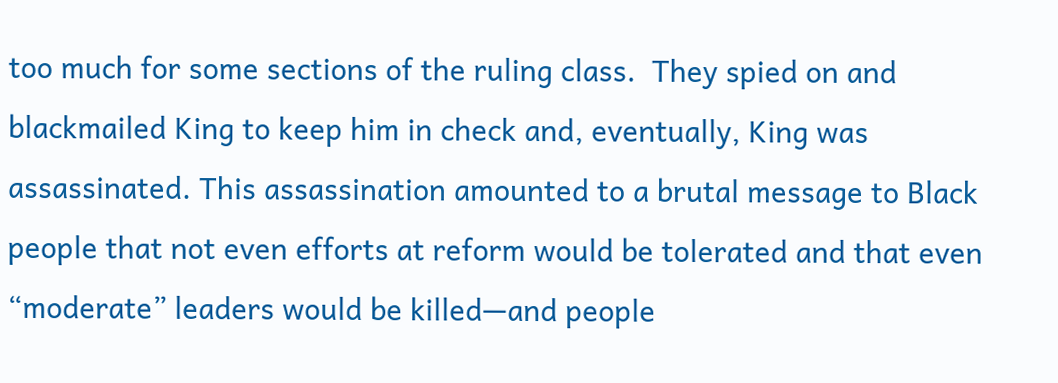too much for some sections of the ruling class.  They spied on and blackmailed King to keep him in check and, eventually, King was assassinated. This assassination amounted to a brutal message to Black people that not even efforts at reform would be tolerated and that even “moderate” leaders would be killed—and people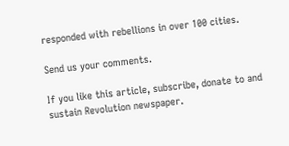responded with rebellions in over 100 cities.

Send us your comments.

If you like this article, subscribe, donate to and sustain Revolution newspaper.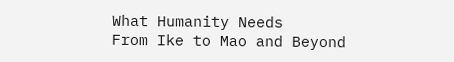What Humanity Needs
From Ike to Mao and Beyond